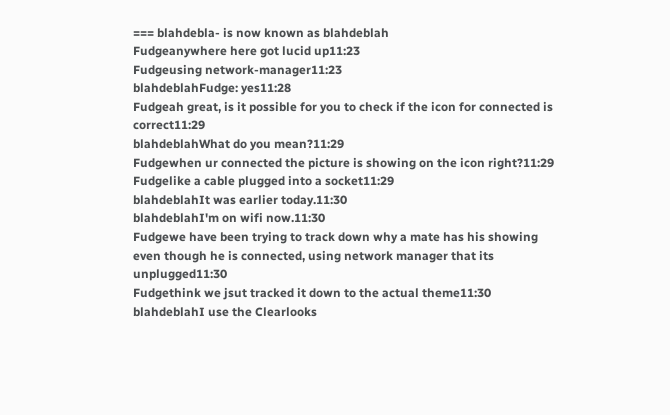=== blahdebla- is now known as blahdeblah
Fudgeanywhere here got lucid up11:23
Fudgeusing network-manager11:23
blahdeblahFudge: yes11:28
Fudgeah great, is it possible for you to check if the icon for connected is correct11:29
blahdeblahWhat do you mean?11:29
Fudgewhen ur connected the picture is showing on the icon right?11:29
Fudgelike a cable plugged into a socket11:29
blahdeblahIt was earlier today.11:30
blahdeblahI'm on wifi now.11:30
Fudgewe have been trying to track down why a mate has his showing even though he is connected, using network manager that its unplugged11:30
Fudgethink we jsut tracked it down to the actual theme11:30
blahdeblahI use the Clearlooks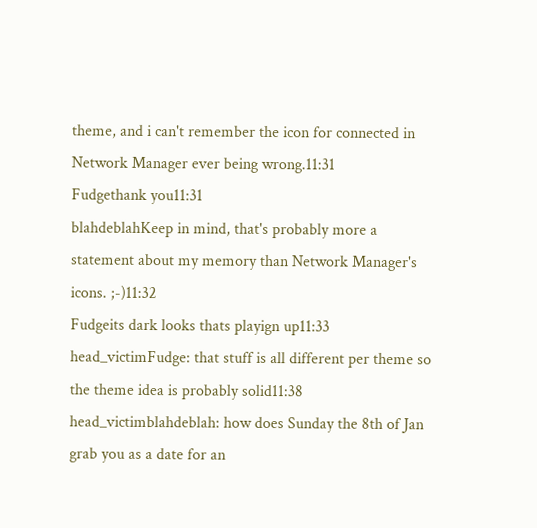theme, and i can't remember the icon for connected in Network Manager ever being wrong.11:31
Fudgethank you11:31
blahdeblahKeep in mind, that's probably more a statement about my memory than Network Manager's icons. ;-)11:32
Fudgeits dark looks thats playign up11:33
head_victimFudge: that stuff is all different per theme so the theme idea is probably solid11:38
head_victimblahdeblah: how does Sunday the 8th of Jan grab you as a date for an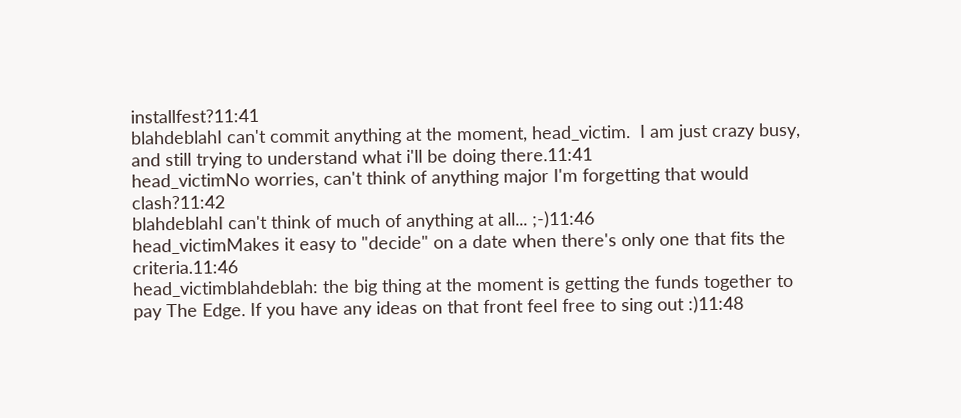installfest?11:41
blahdeblahI can't commit anything at the moment, head_victim.  I am just crazy busy, and still trying to understand what i'll be doing there.11:41
head_victimNo worries, can't think of anything major I'm forgetting that would clash?11:42
blahdeblahI can't think of much of anything at all... ;-)11:46
head_victimMakes it easy to "decide" on a date when there's only one that fits the criteria.11:46
head_victimblahdeblah: the big thing at the moment is getting the funds together to pay The Edge. If you have any ideas on that front feel free to sing out :)11:48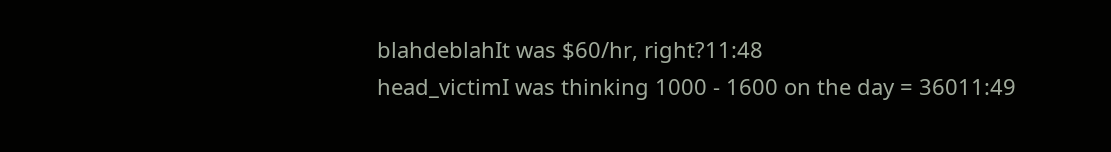blahdeblahIt was $60/hr, right?11:48
head_victimI was thinking 1000 - 1600 on the day = 36011:49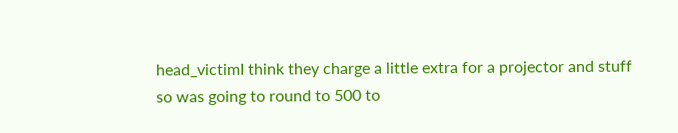head_victimI think they charge a little extra for a projector and stuff so was going to round to 500 to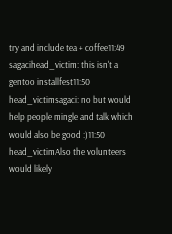try and include tea + coffee11:49
sagacihead_victim: this isn't a gentoo installfest11:50
head_victimsagaci: no but would help people mingle and talk which would also be good :)11:50
head_victimAlso the volunteers would likely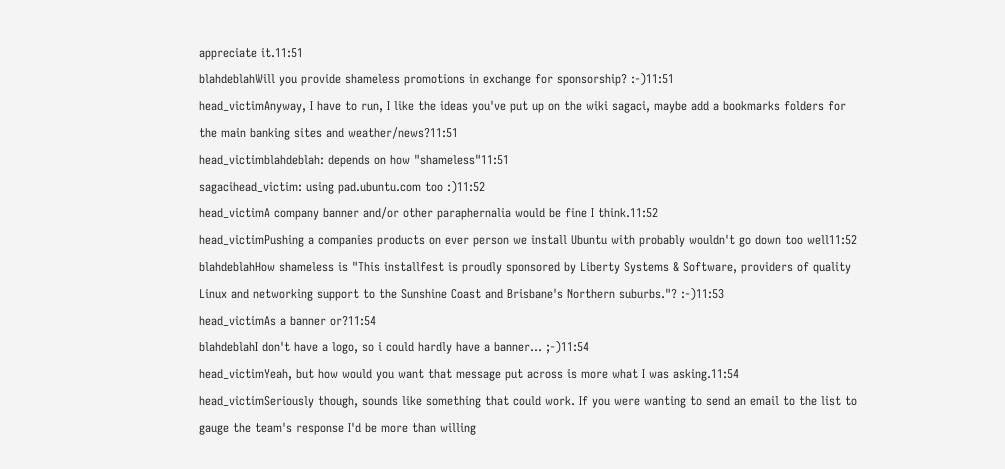appreciate it.11:51
blahdeblahWill you provide shameless promotions in exchange for sponsorship? :-)11:51
head_victimAnyway, I have to run, I like the ideas you've put up on the wiki sagaci, maybe add a bookmarks folders for the main banking sites and weather/news?11:51
head_victimblahdeblah: depends on how "shameless"11:51
sagacihead_victim: using pad.ubuntu.com too :)11:52
head_victimA company banner and/or other paraphernalia would be fine I think.11:52
head_victimPushing a companies products on ever person we install Ubuntu with probably wouldn't go down too well11:52
blahdeblahHow shameless is "This installfest is proudly sponsored by Liberty Systems & Software, providers of quality Linux and networking support to the Sunshine Coast and Brisbane's Northern suburbs."? :-)11:53
head_victimAs a banner or?11:54
blahdeblahI don't have a logo, so i could hardly have a banner... ;-)11:54
head_victimYeah, but how would you want that message put across is more what I was asking.11:54
head_victimSeriously though, sounds like something that could work. If you were wanting to send an email to the list to gauge the team's response I'd be more than willing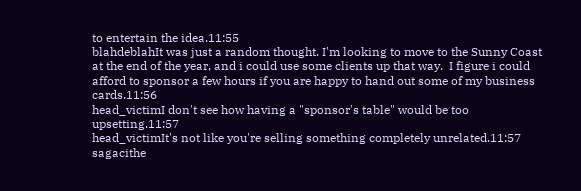to entertain the idea.11:55
blahdeblahIt was just a random thought. I'm looking to move to the Sunny Coast at the end of the year, and i could use some clients up that way.  I figure i could afford to sponsor a few hours if you are happy to hand out some of my business cards.11:56
head_victimI don't see how having a "sponsor's table" would be too upsetting.11:57
head_victimIt's not like you're selling something completely unrelated.11:57
sagacithe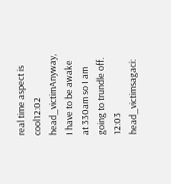real time aspect is cool12:02
head_victimAnyway, I have to be awake at 330am so I am going to trundle off. 12:03
head_victimsagaci: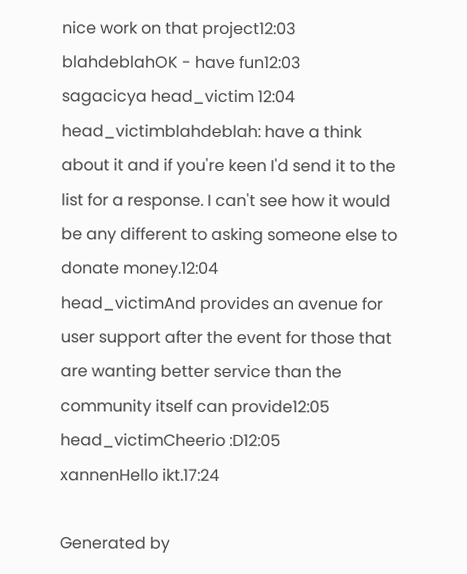nice work on that project12:03
blahdeblahOK - have fun12:03
sagacicya head_victim 12:04
head_victimblahdeblah: have a think about it and if you're keen I'd send it to the list for a response. I can't see how it would be any different to asking someone else to donate money.12:04
head_victimAnd provides an avenue for user support after the event for those that are wanting better service than the community itself can provide12:05
head_victimCheerio :D12:05
xannenHello ikt.17:24

Generated by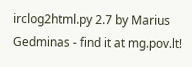irclog2html.py 2.7 by Marius Gedminas - find it at mg.pov.lt!